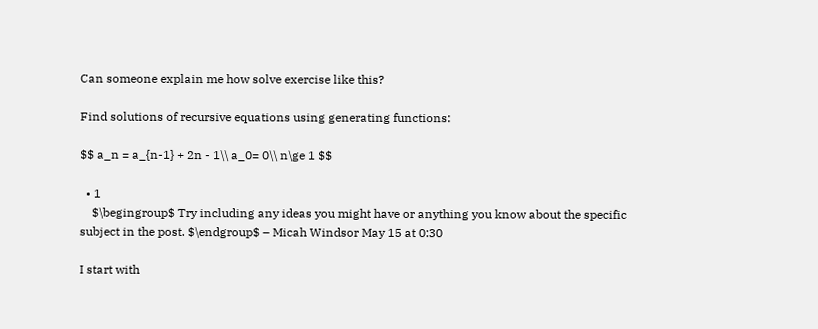Can someone explain me how solve exercise like this?

Find solutions of recursive equations using generating functions:

$$ a_n = a_{n-1} + 2n - 1\\ a_0= 0\\ n\ge 1 $$

  • 1
    $\begingroup$ Try including any ideas you might have or anything you know about the specific subject in the post. $\endgroup$ – Micah Windsor May 15 at 0:30

I start with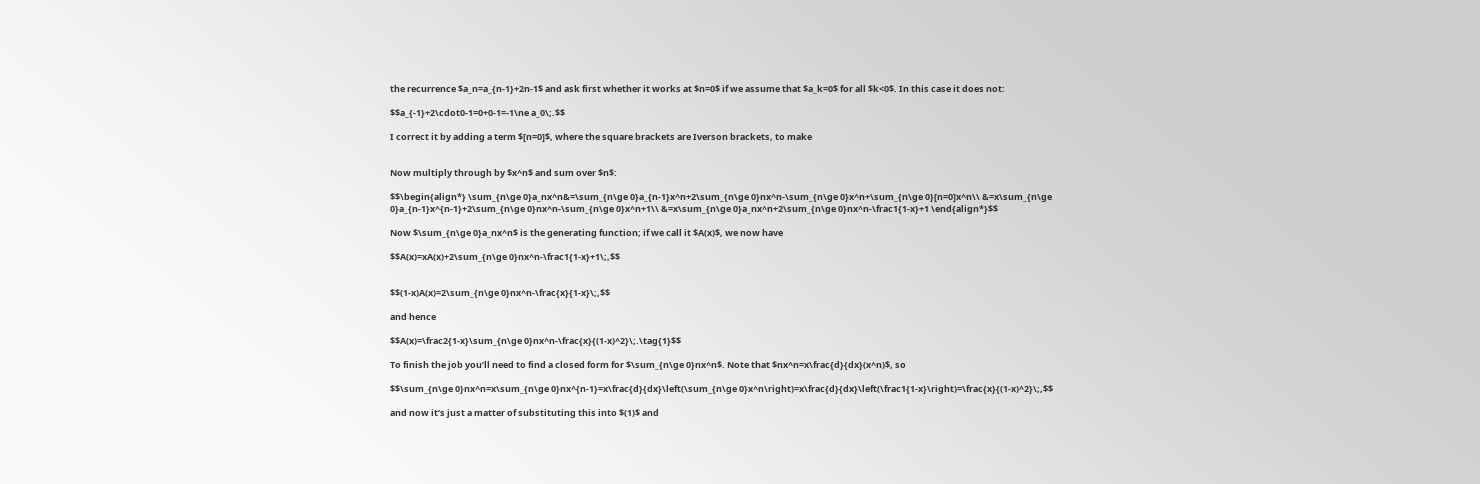the recurrence $a_n=a_{n-1}+2n-1$ and ask first whether it works at $n=0$ if we assume that $a_k=0$ for all $k<0$. In this case it does not:

$$a_{-1}+2\cdot0-1=0+0-1=-1\ne a_0\;.$$

I correct it by adding a term $[n=0]$, where the square brackets are Iverson brackets, to make


Now multiply through by $x^n$ and sum over $n$:

$$\begin{align*} \sum_{n\ge 0}a_nx^n&=\sum_{n\ge 0}a_{n-1}x^n+2\sum_{n\ge 0}nx^n-\sum_{n\ge 0}x^n+\sum_{n\ge 0}[n=0]x^n\\ &=x\sum_{n\ge 0}a_{n-1}x^{n-1}+2\sum_{n\ge 0}nx^n-\sum_{n\ge 0}x^n+1\\ &=x\sum_{n\ge 0}a_nx^n+2\sum_{n\ge 0}nx^n-\frac1{1-x}+1 \end{align*}$$

Now $\sum_{n\ge 0}a_nx^n$ is the generating function; if we call it $A(x)$, we now have

$$A(x)=xA(x)+2\sum_{n\ge 0}nx^n-\frac1{1-x}+1\;,$$


$$(1-x)A(x)=2\sum_{n\ge 0}nx^n-\frac{x}{1-x}\;,$$

and hence

$$A(x)=\frac2{1-x}\sum_{n\ge 0}nx^n-\frac{x}{(1-x)^2}\;.\tag{1}$$

To finish the job you’ll need to find a closed form for $\sum_{n\ge 0}nx^n$. Note that $nx^n=x\frac{d}{dx}(x^n)$, so

$$\sum_{n\ge 0}nx^n=x\sum_{n\ge 0}nx^{n-1}=x\frac{d}{dx}\left(\sum_{n\ge 0}x^n\right)=x\frac{d}{dx}\left(\frac1{1-x}\right)=\frac{x}{(1-x)^2}\;,$$

and now it’s just a matter of substituting this into $(1)$ and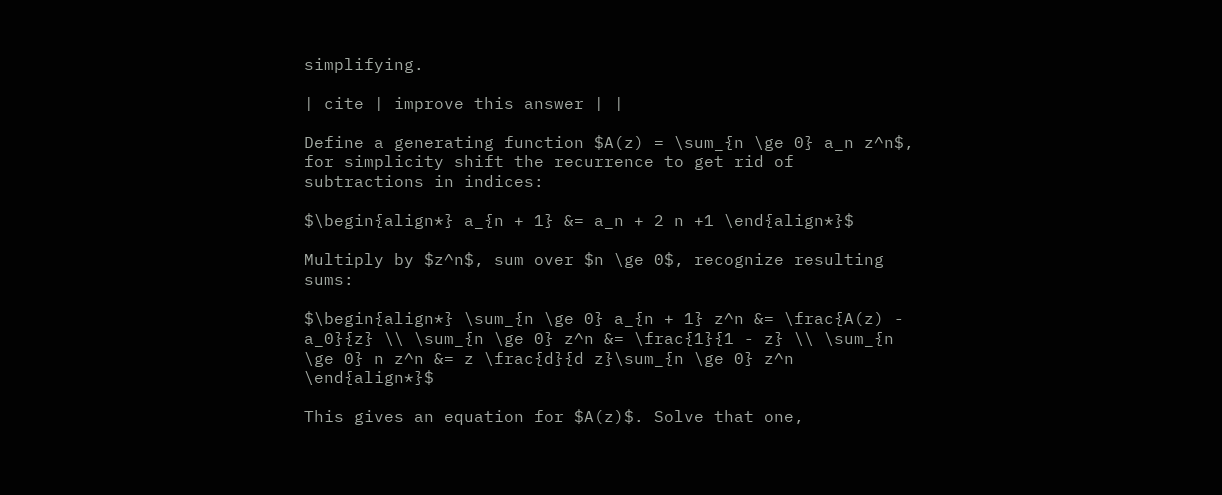simplifying.

| cite | improve this answer | |

Define a generating function $A(z) = \sum_{n \ge 0} a_n z^n$, for simplicity shift the recurrence to get rid of subtractions in indices:

$\begin{align*} a_{n + 1} &= a_n + 2 n +1 \end{align*}$

Multiply by $z^n$, sum over $n \ge 0$, recognize resulting sums:

$\begin{align*} \sum_{n \ge 0} a_{n + 1} z^n &= \frac{A(z) - a_0}{z} \\ \sum_{n \ge 0} z^n &= \frac{1}{1 - z} \\ \sum_{n \ge 0} n z^n &= z \frac{d}{d z}\sum_{n \ge 0} z^n \end{align*}$

This gives an equation for $A(z)$. Solve that one,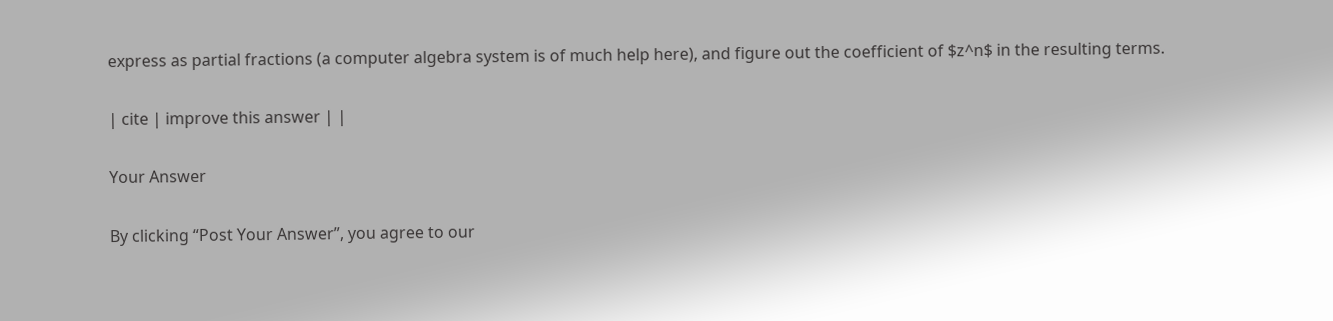express as partial fractions (a computer algebra system is of much help here), and figure out the coefficient of $z^n$ in the resulting terms.

| cite | improve this answer | |

Your Answer

By clicking “Post Your Answer”, you agree to our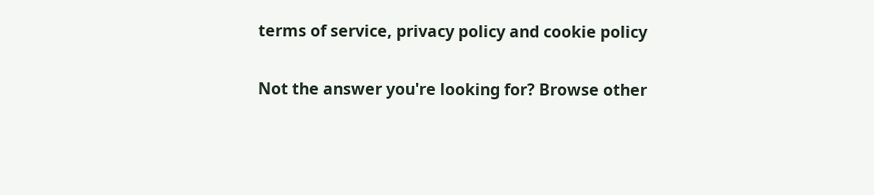terms of service, privacy policy and cookie policy

Not the answer you're looking for? Browse other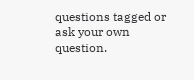questions tagged or ask your own question.